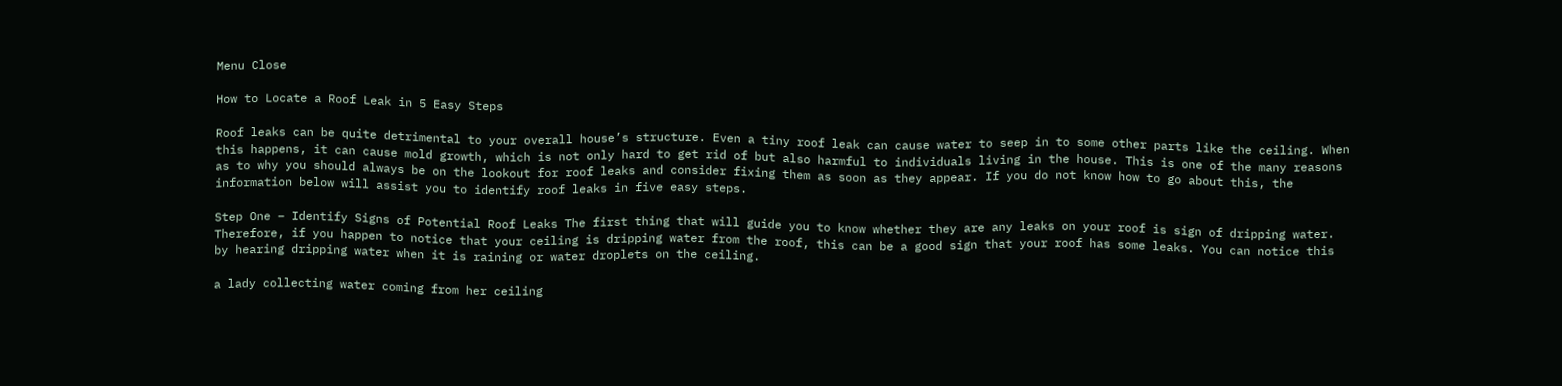Menu Close

How to Locate a Roof Leak in 5 Easy Steps

Roof leaks can be quite detrimental to your overall house’s structure. Even a tiny roof leak can cause water to seep in to some other parts like the ceiling. When this happens, it can cause mold growth, which is not only hard to get rid of but also harmful to individuals living in the house. This is one of the many reasons as to why you should always be on the lookout for roof leaks and consider fixing them as soon as they appear. If you do not know how to go about this, the information below will assist you to identify roof leaks in five easy steps.

Step One – Identify Signs of Potential Roof Leaks The first thing that will guide you to know whether they are any leaks on your roof is sign of dripping water. Therefore, if you happen to notice that your ceiling is dripping water from the roof, this can be a good sign that your roof has some leaks. You can notice this by hearing dripping water when it is raining or water droplets on the ceiling.

a lady collecting water coming from her ceiling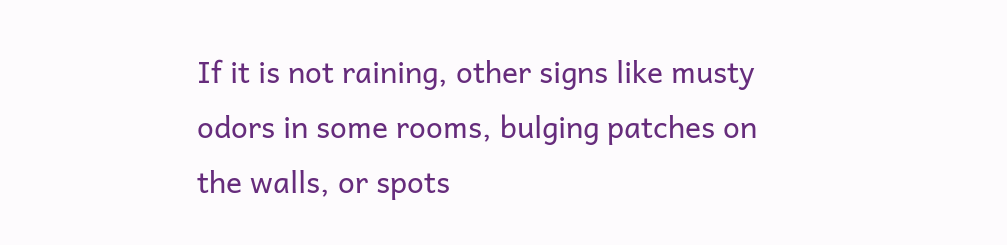If it is not raining, other signs like musty odors in some rooms, bulging patches on the walls, or spots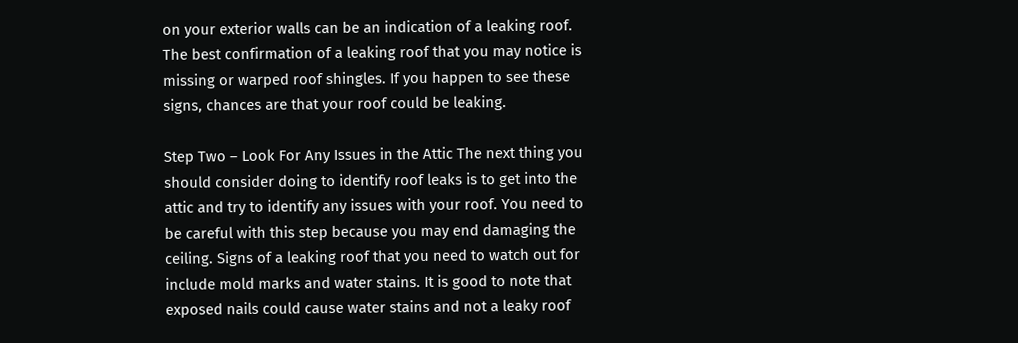on your exterior walls can be an indication of a leaking roof. The best confirmation of a leaking roof that you may notice is missing or warped roof shingles. If you happen to see these signs, chances are that your roof could be leaking.

Step Two – Look For Any Issues in the Attic The next thing you should consider doing to identify roof leaks is to get into the attic and try to identify any issues with your roof. You need to be careful with this step because you may end damaging the ceiling. Signs of a leaking roof that you need to watch out for include mold marks and water stains. It is good to note that exposed nails could cause water stains and not a leaky roof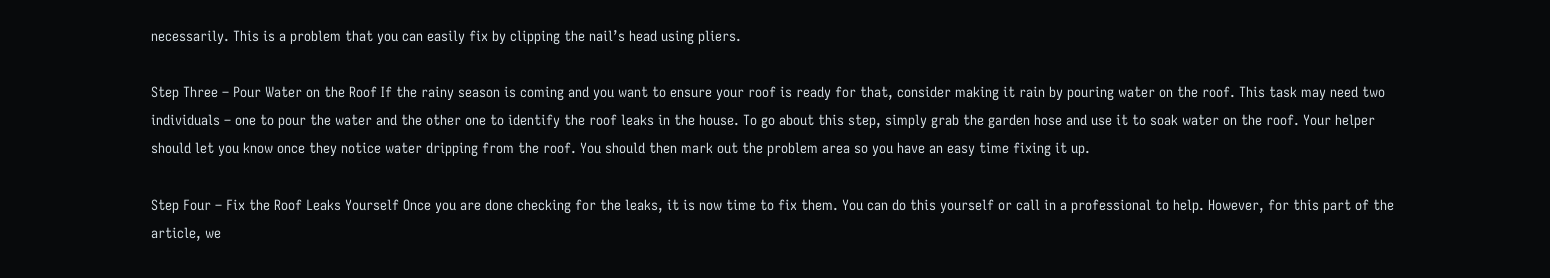necessarily. This is a problem that you can easily fix by clipping the nail’s head using pliers.

Step Three – Pour Water on the Roof If the rainy season is coming and you want to ensure your roof is ready for that, consider making it rain by pouring water on the roof. This task may need two individuals – one to pour the water and the other one to identify the roof leaks in the house. To go about this step, simply grab the garden hose and use it to soak water on the roof. Your helper should let you know once they notice water dripping from the roof. You should then mark out the problem area so you have an easy time fixing it up.

Step Four – Fix the Roof Leaks Yourself Once you are done checking for the leaks, it is now time to fix them. You can do this yourself or call in a professional to help. However, for this part of the article, we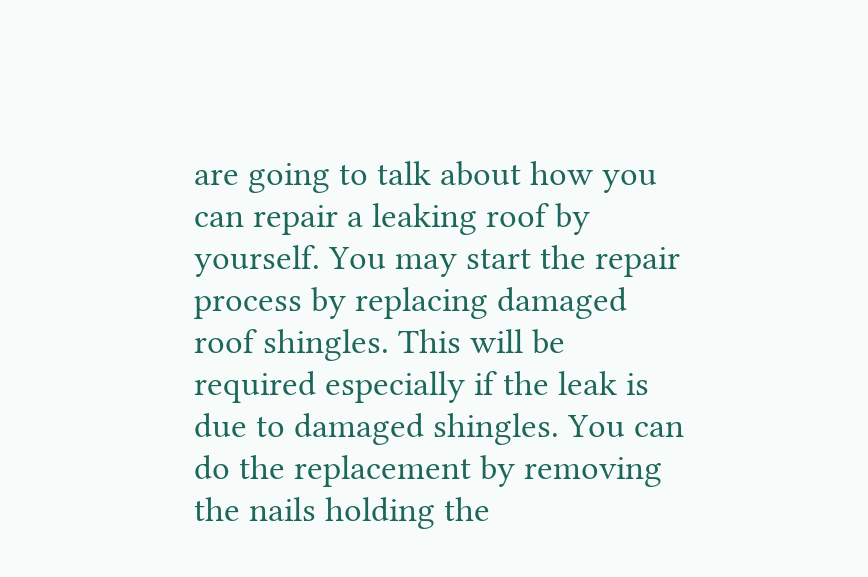are going to talk about how you can repair a leaking roof by yourself. You may start the repair process by replacing damaged roof shingles. This will be required especially if the leak is due to damaged shingles. You can do the replacement by removing the nails holding the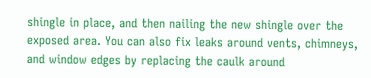shingle in place, and then nailing the new shingle over the exposed area. You can also fix leaks around vents, chimneys, and window edges by replacing the caulk around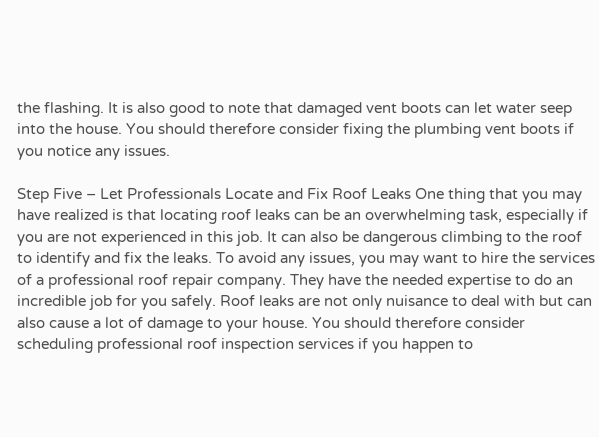the flashing. It is also good to note that damaged vent boots can let water seep into the house. You should therefore consider fixing the plumbing vent boots if you notice any issues.

Step Five – Let Professionals Locate and Fix Roof Leaks One thing that you may have realized is that locating roof leaks can be an overwhelming task, especially if you are not experienced in this job. It can also be dangerous climbing to the roof to identify and fix the leaks. To avoid any issues, you may want to hire the services of a professional roof repair company. They have the needed expertise to do an incredible job for you safely. Roof leaks are not only nuisance to deal with but can also cause a lot of damage to your house. You should therefore consider scheduling professional roof inspection services if you happen to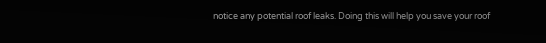notice any potential roof leaks. Doing this will help you save your roof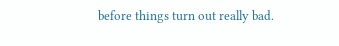before things turn out really bad.